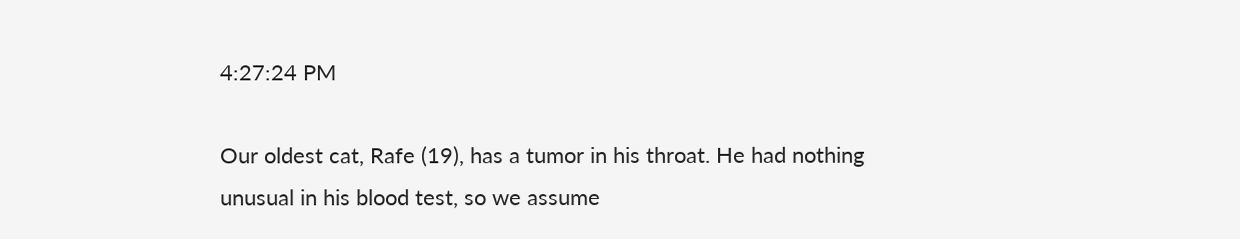4:27:24 PM

Our oldest cat, Rafe (19), has a tumor in his throat. He had nothing
unusual in his blood test, so we assume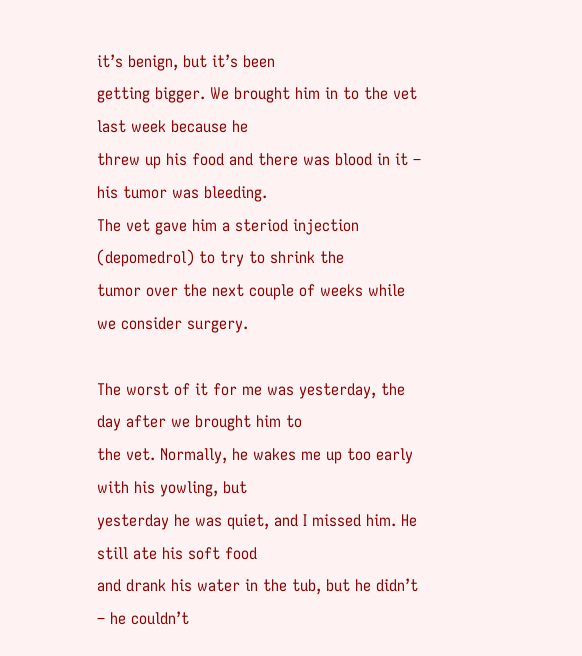it’s benign, but it’s been
getting bigger. We brought him in to the vet last week because he
threw up his food and there was blood in it – his tumor was bleeding.
The vet gave him a steriod injection (depomedrol) to try to shrink the
tumor over the next couple of weeks while we consider surgery.

The worst of it for me was yesterday, the day after we brought him to
the vet. Normally, he wakes me up too early with his yowling, but
yesterday he was quiet, and I missed him. He still ate his soft food
and drank his water in the tub, but he didn’t – he couldn’t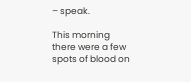– speak.

This morning there were a few spots of blood on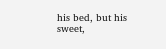his bed, but his
sweet,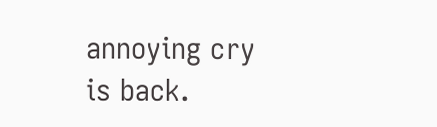annoying cry is back.